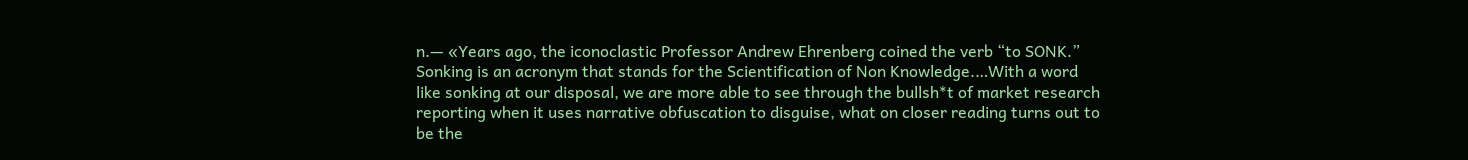n.— «Years ago, the iconoclastic Professor Andrew Ehrenberg coined the verb “to SONK.” Sonking is an acronym that stands for the Scientification of Non Knowledge.…With a word like sonking at our disposal, we are more able to see through the bullsh*t of market research reporting when it uses narrative obfuscation to disguise, what on closer reading turns out to be the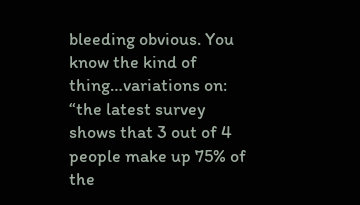bleeding obvious. You know the kind of thing…variations on: “the latest survey shows that 3 out of 4 people make up 75% of the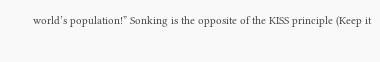world’s population!” Sonking is the opposite of the KISS principle (Keep it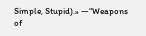Simple, Stupid).» —“Weapons of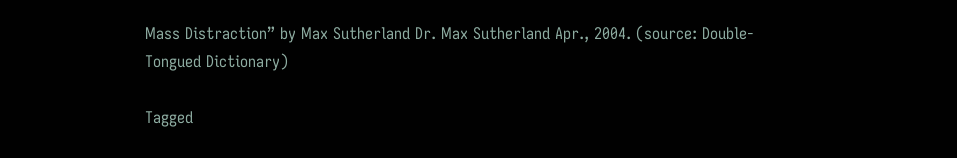Mass Distraction” by Max Sutherland Dr. Max Sutherland Apr., 2004. (source: Double-Tongued Dictionary)

Tagged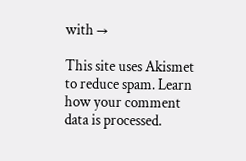with →

This site uses Akismet to reduce spam. Learn how your comment data is processed.